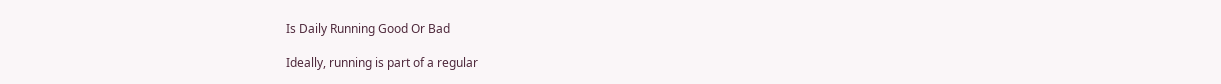Is Daily Running Good Or Bad

Ideally, running is part of a regular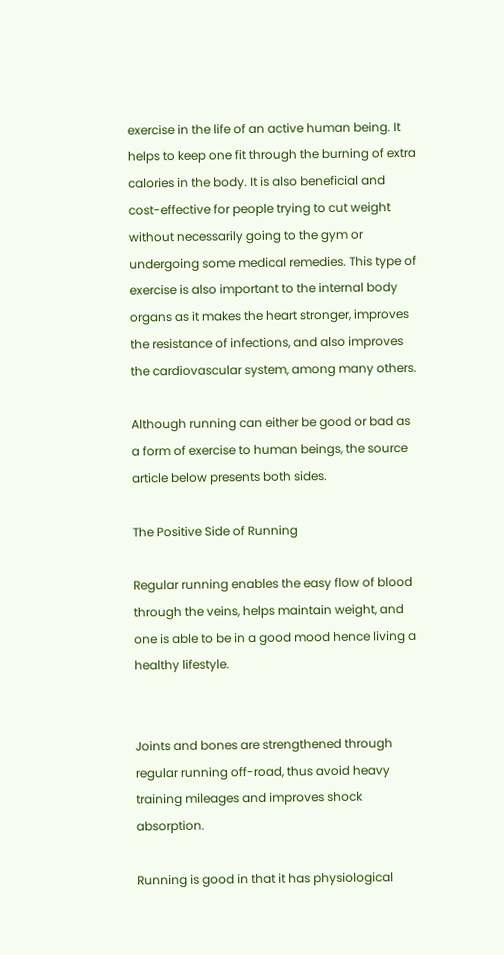exercise in the life of an active human being. It helps to keep one fit through the burning of extra calories in the body. It is also beneficial and cost-effective for people trying to cut weight without necessarily going to the gym or undergoing some medical remedies. This type of exercise is also important to the internal body organs as it makes the heart stronger, improves the resistance of infections, and also improves the cardiovascular system, among many others.

Although running can either be good or bad as a form of exercise to human beings, the source article below presents both sides.

The Positive Side of Running

Regular running enables the easy flow of blood through the veins, helps maintain weight, and one is able to be in a good mood hence living a healthy lifestyle.


Joints and bones are strengthened through regular running off-road, thus avoid heavy training mileages and improves shock absorption.

Running is good in that it has physiological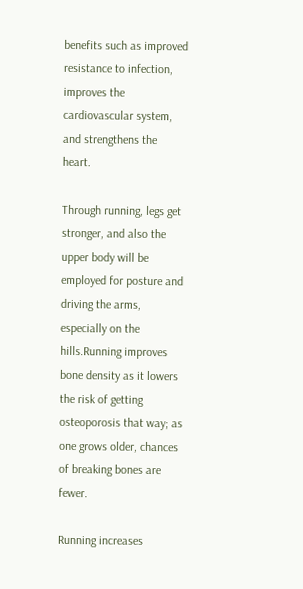benefits such as improved resistance to infection, improves the cardiovascular system, and strengthens the heart.

Through running, legs get stronger, and also the upper body will be employed for posture and driving the arms, especially on the hills.Running improves bone density as it lowers the risk of getting osteoporosis that way; as one grows older, chances of breaking bones are fewer.

Running increases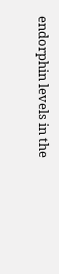endorphin levels in the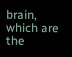brain, which are the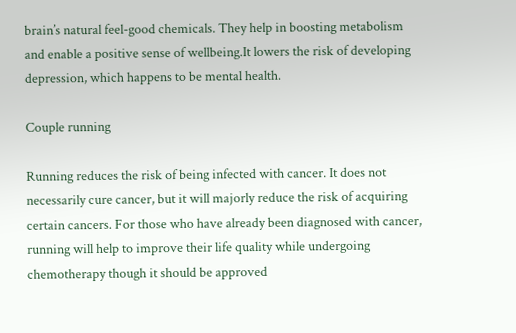brain’s natural feel-good chemicals. They help in boosting metabolism and enable a positive sense of wellbeing.It lowers the risk of developing depression, which happens to be mental health.

Couple running

Running reduces the risk of being infected with cancer. It does not necessarily cure cancer, but it will majorly reduce the risk of acquiring certain cancers. For those who have already been diagnosed with cancer, running will help to improve their life quality while undergoing chemotherapy though it should be approved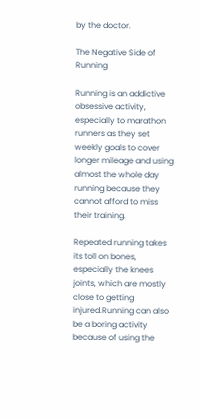by the doctor.

The Negative Side of Running

Running is an addictive obsessive activity, especially to marathon runners as they set weekly goals to cover longer mileage and using almost the whole day running because they cannot afford to miss their training.

Repeated running takes its toll on bones, especially the knees joints, which are mostly close to getting injured.Running can also be a boring activity because of using the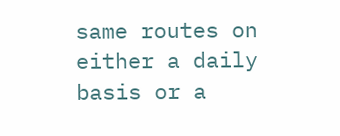same routes on either a daily basis or a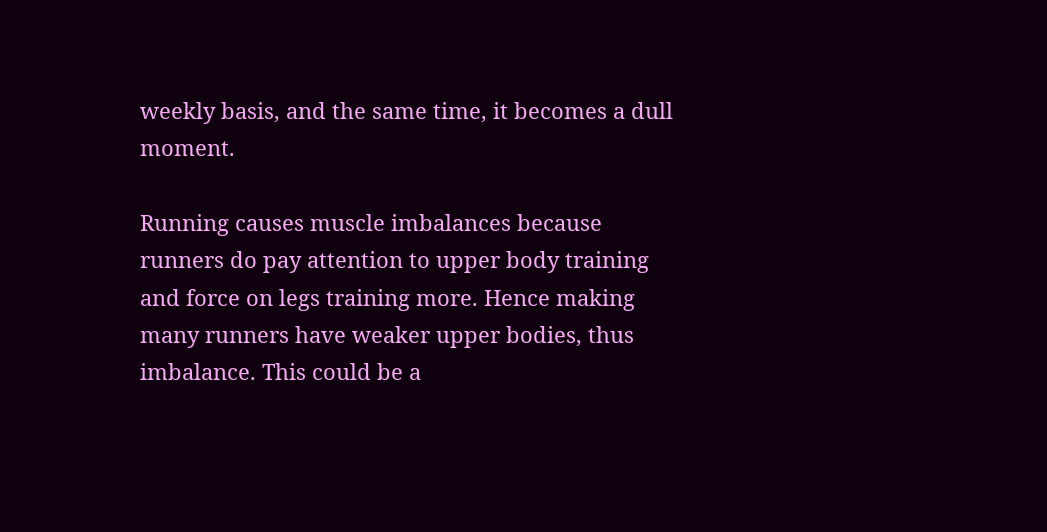weekly basis, and the same time, it becomes a dull moment.

Running causes muscle imbalances because runners do pay attention to upper body training and force on legs training more. Hence making many runners have weaker upper bodies, thus imbalance. This could be a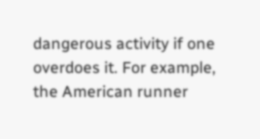dangerous activity if one overdoes it. For example, the American runner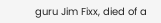guru Jim Fixx, died of a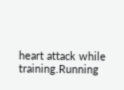heart attack while training.Running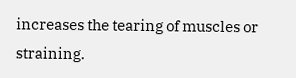increases the tearing of muscles or straining.